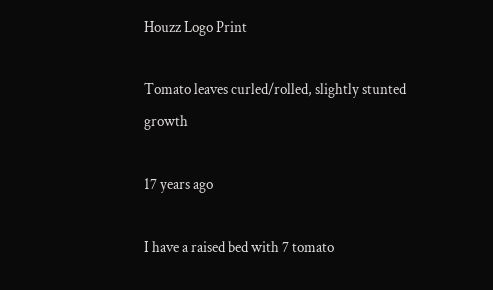Houzz Logo Print

Tomato leaves curled/rolled, slightly stunted growth

17 years ago

I have a raised bed with 7 tomato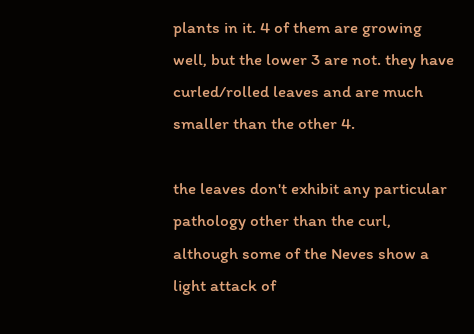plants in it. 4 of them are growing well, but the lower 3 are not. they have curled/rolled leaves and are much smaller than the other 4.

the leaves don't exhibit any particular pathology other than the curl, although some of the Neves show a light attack of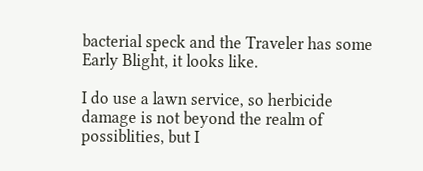bacterial speck and the Traveler has some Early Blight, it looks like.

I do use a lawn service, so herbicide damage is not beyond the realm of possiblities, but I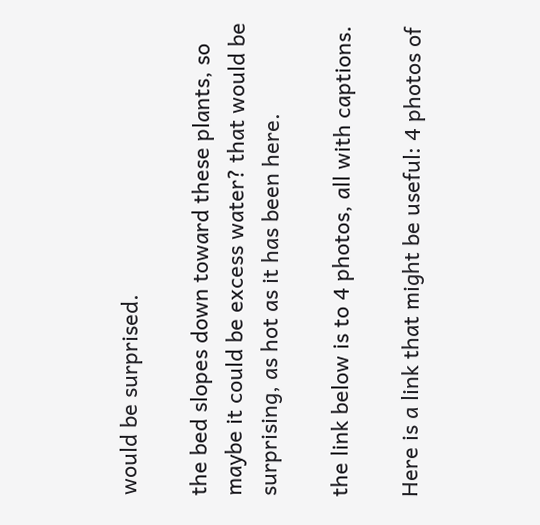would be surprised.

the bed slopes down toward these plants, so maybe it could be excess water? that would be surprising, as hot as it has been here.

the link below is to 4 photos, all with captions.

Here is a link that might be useful: 4 photos of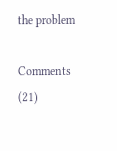the problem

Comments (21)